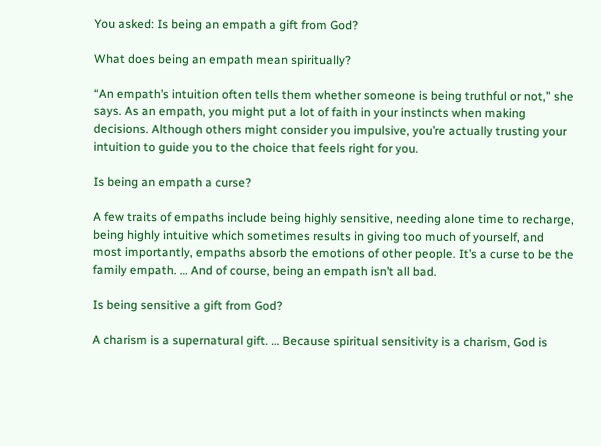You asked: Is being an empath a gift from God?

What does being an empath mean spiritually?

“An empath’s intuition often tells them whether someone is being truthful or not,” she says. As an empath, you might put a lot of faith in your instincts when making decisions. Although others might consider you impulsive, you’re actually trusting your intuition to guide you to the choice that feels right for you.

Is being an empath a curse?

A few traits of empaths include being highly sensitive, needing alone time to recharge, being highly intuitive which sometimes results in giving too much of yourself, and most importantly, empaths absorb the emotions of other people. It’s a curse to be the family empath. … And of course, being an empath isn’t all bad.

Is being sensitive a gift from God?

A charism is a supernatural gift. … Because spiritual sensitivity is a charism, God is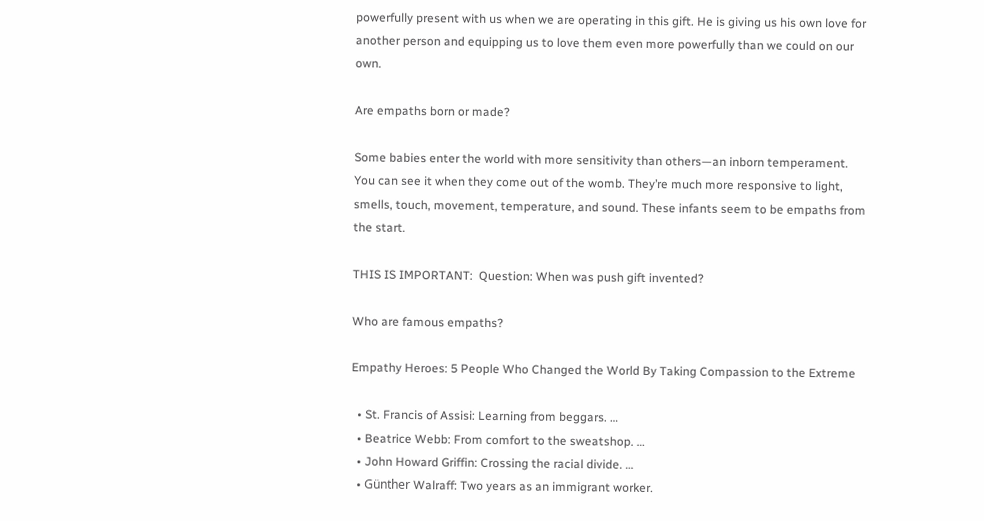powerfully present with us when we are operating in this gift. He is giving us his own love for another person and equipping us to love them even more powerfully than we could on our own.

Are empaths born or made?

Some babies enter the world with more sensitivity than others—an inborn temperament. You can see it when they come out of the womb. They’re much more responsive to light, smells, touch, movement, temperature, and sound. These infants seem to be empaths from the start.

THIS IS IMPORTANT:  Question: When was push gift invented?

Who are famous empaths?

Empathy Heroes: 5 People Who Changed the World By Taking Compassion to the Extreme

  • St. Francis of Assisi: Learning from beggars. …
  • Beatrice Webb: From comfort to the sweatshop. …
  • John Howard Griffin: Crossing the racial divide. …
  • Günther Walraff: Two years as an immigrant worker.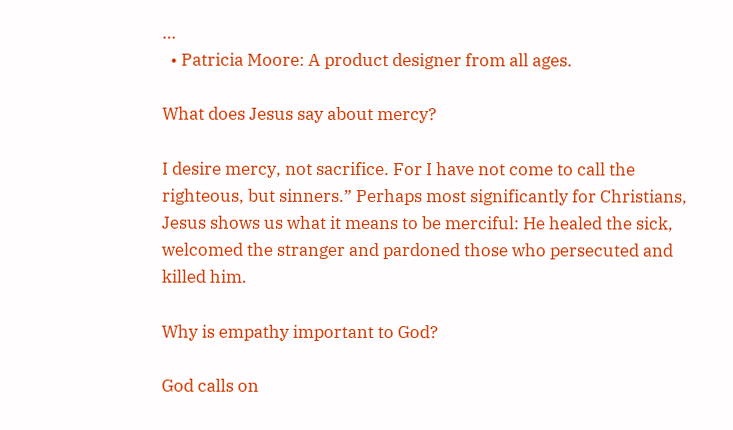…
  • Patricia Moore: A product designer from all ages.

What does Jesus say about mercy?

I desire mercy, not sacrifice. For I have not come to call the righteous, but sinners.” Perhaps most significantly for Christians, Jesus shows us what it means to be merciful: He healed the sick, welcomed the stranger and pardoned those who persecuted and killed him.

Why is empathy important to God?

God calls on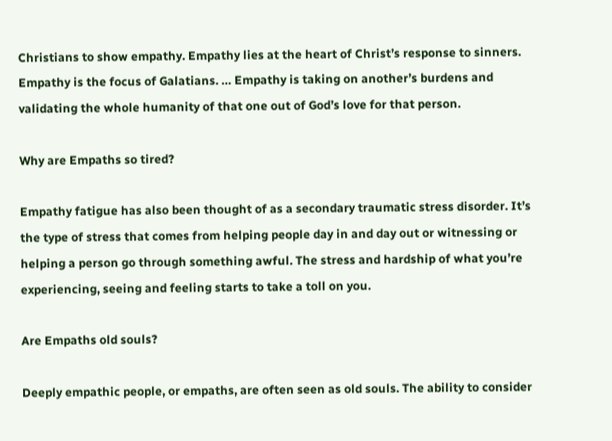Christians to show empathy. Empathy lies at the heart of Christ’s response to sinners. Empathy is the focus of Galatians. … Empathy is taking on another’s burdens and validating the whole humanity of that one out of God’s love for that person.

Why are Empaths so tired?

Empathy fatigue has also been thought of as a secondary traumatic stress disorder. It’s the type of stress that comes from helping people day in and day out or witnessing or helping a person go through something awful. The stress and hardship of what you’re experiencing, seeing and feeling starts to take a toll on you.

Are Empaths old souls?

Deeply empathic people, or empaths, are often seen as old souls. The ability to consider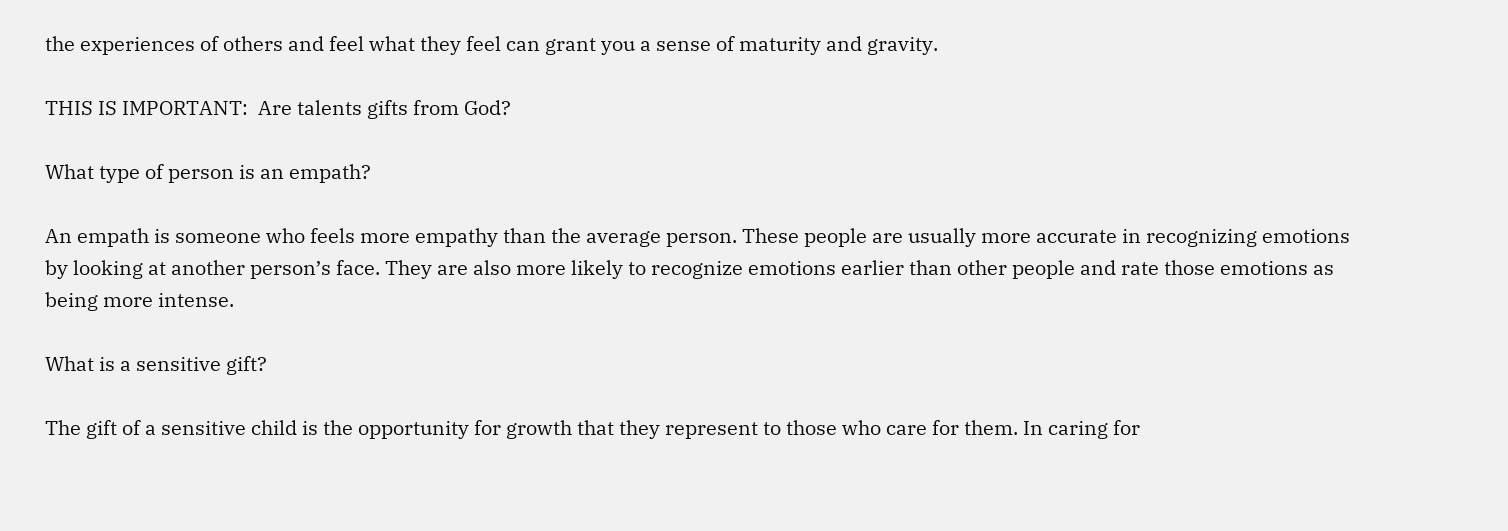the experiences of others and feel what they feel can grant you a sense of maturity and gravity.

THIS IS IMPORTANT:  Are talents gifts from God?

What type of person is an empath?

An empath is someone who feels more empathy than the average person. These people are usually more accurate in recognizing emotions by looking at another person’s face. They are also more likely to recognize emotions earlier than other people and rate those emotions as being more intense.

What is a sensitive gift?

The gift of a sensitive child is the opportunity for growth that they represent to those who care for them. In caring for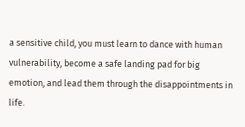a sensitive child, you must learn to dance with human vulnerability, become a safe landing pad for big emotion, and lead them through the disappointments in life.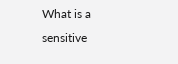What is a sensitive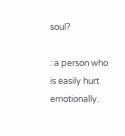soul?

: a person who is easily hurt emotionally.